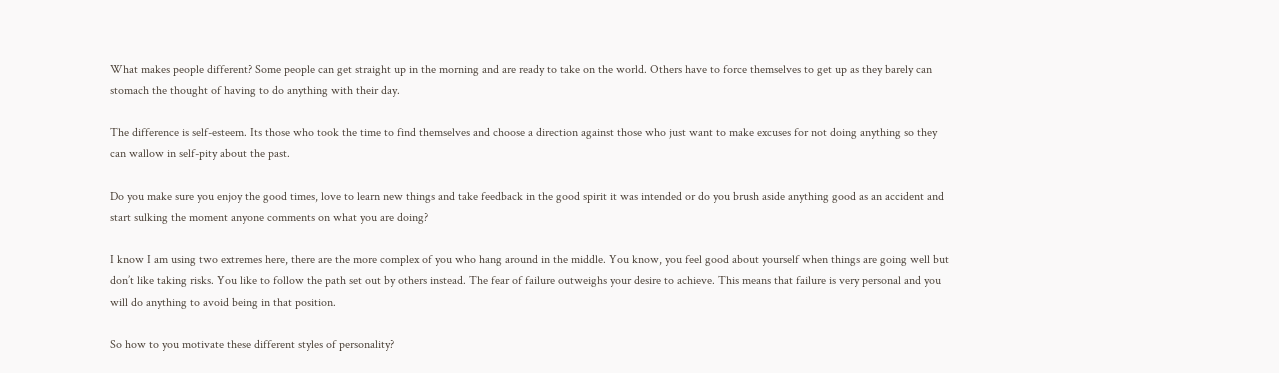What makes people different? Some people can get straight up in the morning and are ready to take on the world. Others have to force themselves to get up as they barely can stomach the thought of having to do anything with their day.

The difference is self-esteem. Its those who took the time to find themselves and choose a direction against those who just want to make excuses for not doing anything so they can wallow in self-pity about the past.

Do you make sure you enjoy the good times, love to learn new things and take feedback in the good spirit it was intended or do you brush aside anything good as an accident and start sulking the moment anyone comments on what you are doing?

I know I am using two extremes here, there are the more complex of you who hang around in the middle. You know, you feel good about yourself when things are going well but don’t like taking risks. You like to follow the path set out by others instead. The fear of failure outweighs your desire to achieve. This means that failure is very personal and you will do anything to avoid being in that position.

So how to you motivate these different styles of personality?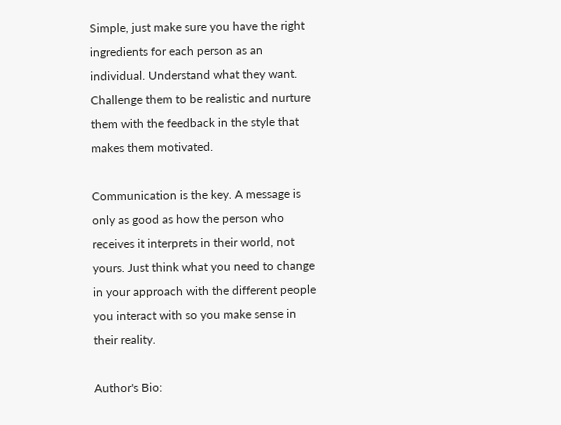Simple, just make sure you have the right ingredients for each person as an individual. Understand what they want. Challenge them to be realistic and nurture them with the feedback in the style that makes them motivated.

Communication is the key. A message is only as good as how the person who receives it interprets in their world, not yours. Just think what you need to change in your approach with the different people you interact with so you make sense in their reality.

Author's Bio: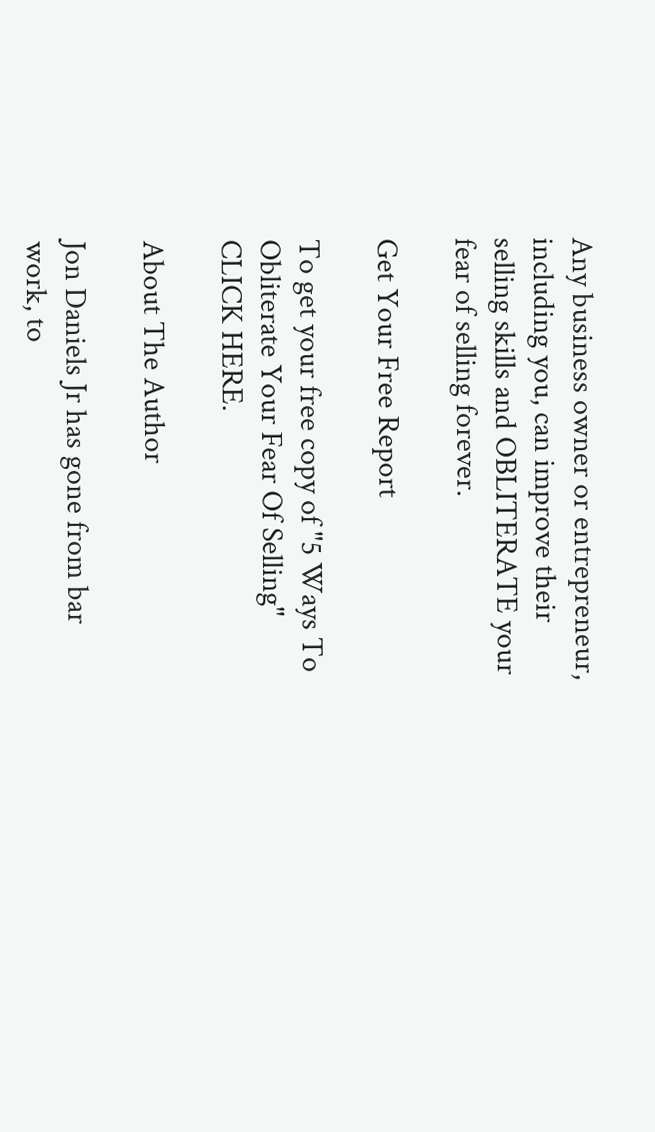Any business owner or entrepreneur, including you, can improve their selling skills and OBLITERATE your fear of selling forever.

Get Your Free Report

To get your free copy of "5 Ways To Obliterate Your Fear Of Selling" CLICK HERE.

About The Author

Jon Daniels Jr has gone from bar work, to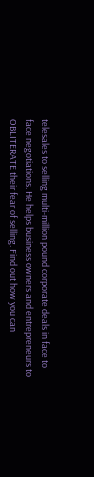telesales to selling multi-million pound corporate deals in face to face negotiations. He helps business owners and entrepreneurs to OBLITERATE their fear of selling. Find out how you can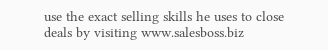use the exact selling skills he uses to close deals by visiting www.salesboss.biz